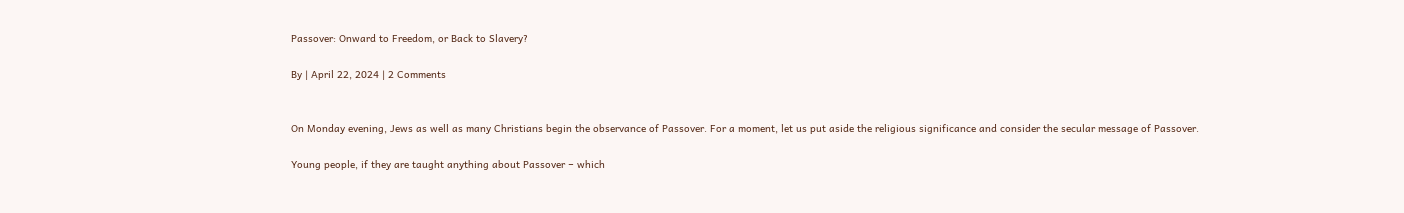Passover: Onward to Freedom, or Back to Slavery?

By | April 22, 2024 | 2 Comments


On Monday evening, Jews as well as many Christians begin the observance of Passover. For a moment, let us put aside the religious significance and consider the secular message of Passover.

Young people, if they are taught anything about Passover − which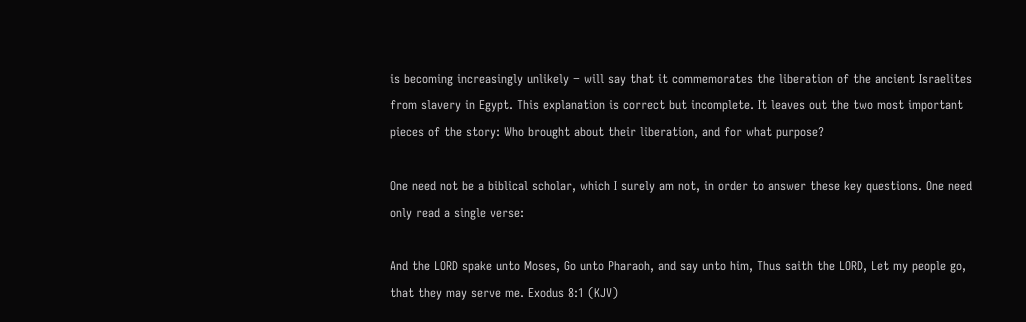is becoming increasingly unlikely − will say that it commemorates the liberation of the ancient Israelites from slavery in Egypt. This explanation is correct but incomplete. It leaves out the two most important pieces of the story: Who brought about their liberation, and for what purpose?

One need not be a biblical scholar, which I surely am not, in order to answer these key questions. One need only read a single verse:

And the LORD spake unto Moses, Go unto Pharaoh, and say unto him, Thus saith the LORD, Let my people go, that they may serve me. Exodus 8:1 (KJV)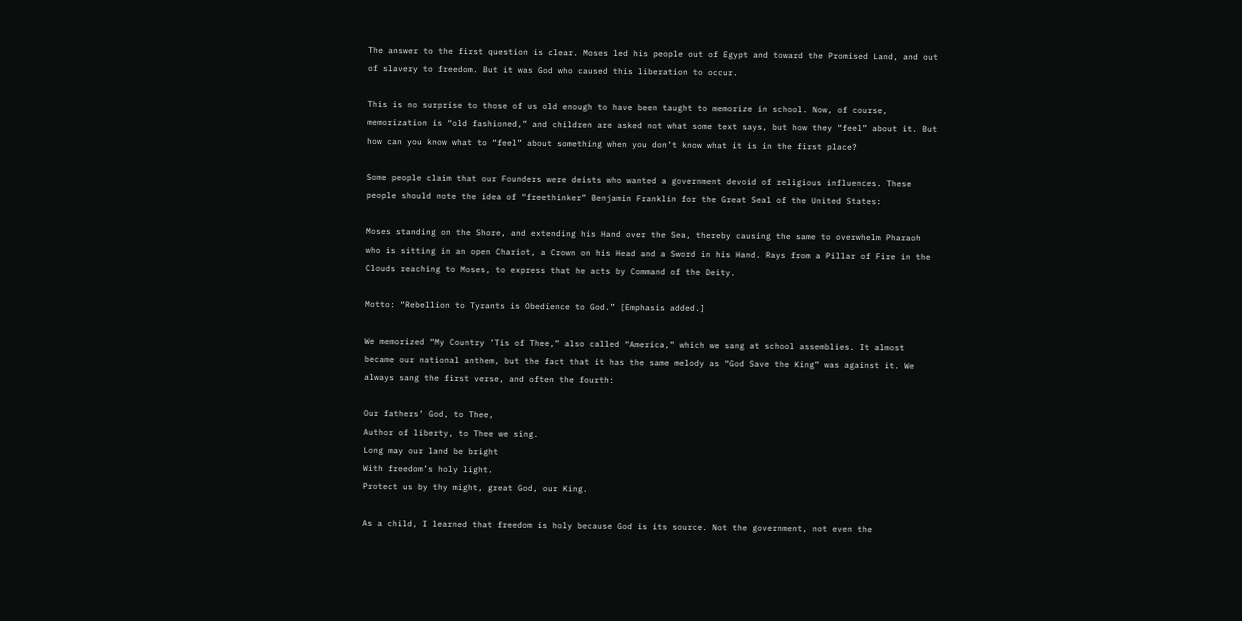The answer to the first question is clear. Moses led his people out of Egypt and toward the Promised Land, and out of slavery to freedom. But it was God who caused this liberation to occur.

This is no surprise to those of us old enough to have been taught to memorize in school. Now, of course, memorization is “old fashioned,” and children are asked not what some text says, but how they “feel” about it. But how can you know what to “feel” about something when you don’t know what it is in the first place?

Some people claim that our Founders were deists who wanted a government devoid of religious influences. These people should note the idea of “freethinker” Benjamin Franklin for the Great Seal of the United States:

Moses standing on the Shore, and extending his Hand over the Sea, thereby causing the same to overwhelm Pharaoh who is sitting in an open Chariot, a Crown on his Head and a Sword in his Hand. Rays from a Pillar of Fire in the Clouds reaching to Moses, to express that he acts by Command of the Deity.

Motto: “Rebellion to Tyrants is Obedience to God.” [Emphasis added.]

We memorized “My Country ’Tis of Thee,” also called “America,” which we sang at school assemblies. It almost became our national anthem, but the fact that it has the same melody as “God Save the King” was against it. We always sang the first verse, and often the fourth:

Our fathers’ God, to Thee,
Author of liberty, to Thee we sing.
Long may our land be bright
With freedom’s holy light.
Protect us by thy might, great God, our King.

As a child, I learned that freedom is holy because God is its source. Not the government, not even the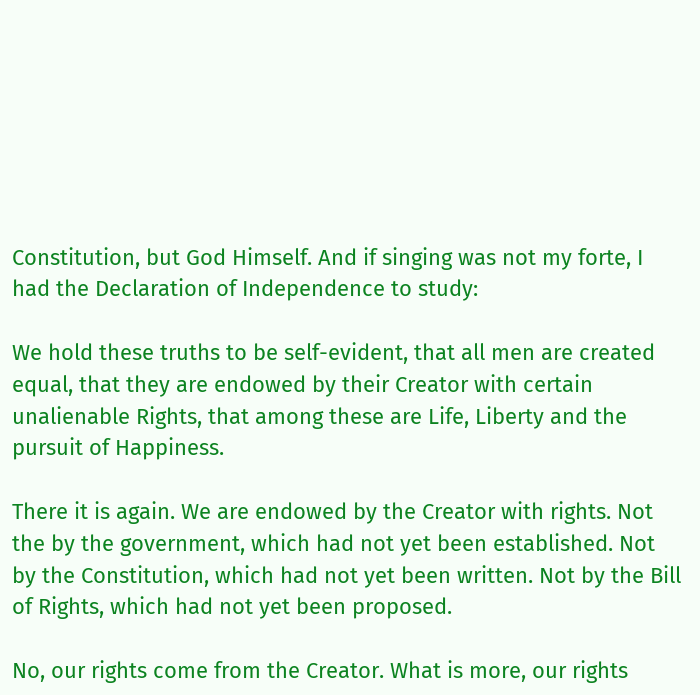Constitution, but God Himself. And if singing was not my forte, I had the Declaration of Independence to study:

We hold these truths to be self-evident, that all men are created equal, that they are endowed by their Creator with certain unalienable Rights, that among these are Life, Liberty and the pursuit of Happiness.

There it is again. We are endowed by the Creator with rights. Not the by the government, which had not yet been established. Not by the Constitution, which had not yet been written. Not by the Bill of Rights, which had not yet been proposed.

No, our rights come from the Creator. What is more, our rights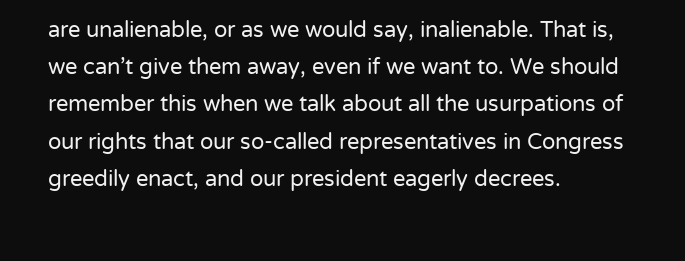are unalienable, or as we would say, inalienable. That is, we can’t give them away, even if we want to. We should remember this when we talk about all the usurpations of our rights that our so-called representatives in Congress greedily enact, and our president eagerly decrees.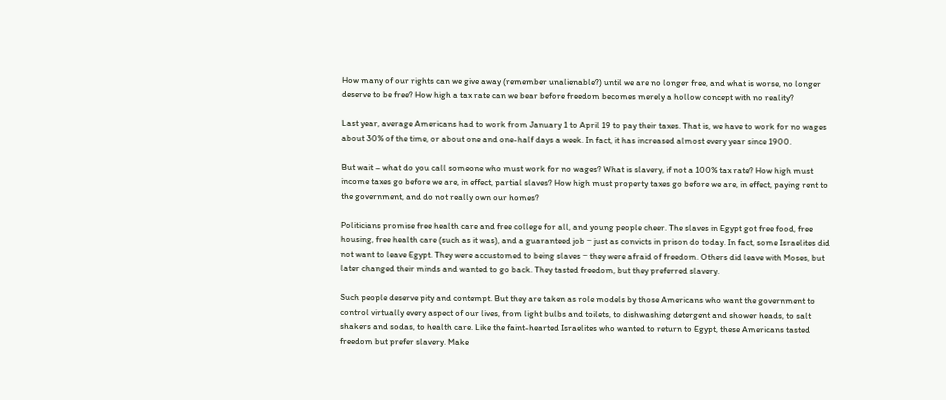How many of our rights can we give away (remember unalienable?) until we are no longer free, and what is worse, no longer deserve to be free? How high a tax rate can we bear before freedom becomes merely a hollow concept with no reality?

Last year, average Americans had to work from January 1 to April 19 to pay their taxes. That is, we have to work for no wages about 30% of the time, or about one and one-half days a week. In fact, it has increased almost every year since 1900.

But wait – what do you call someone who must work for no wages? What is slavery, if not a 100% tax rate? How high must income taxes go before we are, in effect, partial slaves? How high must property taxes go before we are, in effect, paying rent to the government, and do not really own our homes?

Politicians promise free health care and free college for all, and young people cheer. The slaves in Egypt got free food, free housing, free health care (such as it was), and a guaranteed job − just as convicts in prison do today. In fact, some Israelites did not want to leave Egypt. They were accustomed to being slaves − they were afraid of freedom. Others did leave with Moses, but later changed their minds and wanted to go back. They tasted freedom, but they preferred slavery.

Such people deserve pity and contempt. But they are taken as role models by those Americans who want the government to control virtually every aspect of our lives, from light bulbs and toilets, to dishwashing detergent and shower heads, to salt shakers and sodas, to health care. Like the faint-hearted Israelites who wanted to return to Egypt, these Americans tasted freedom but prefer slavery. Make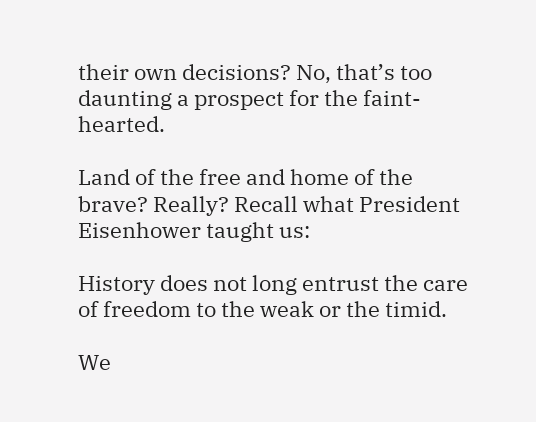their own decisions? No, that’s too daunting a prospect for the faint-hearted.

Land of the free and home of the brave? Really? Recall what President Eisenhower taught us:

History does not long entrust the care of freedom to the weak or the timid.

We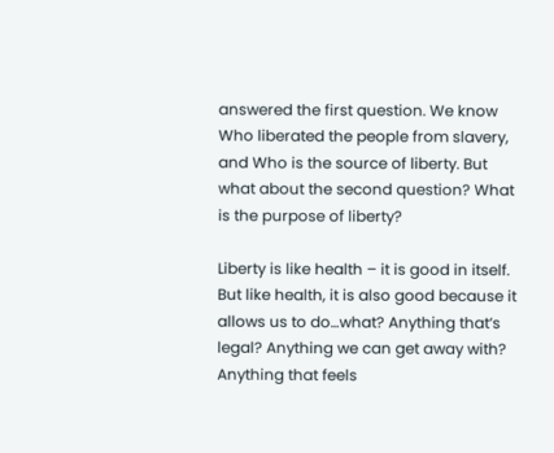answered the first question. We know Who liberated the people from slavery, and Who is the source of liberty. But what about the second question? What is the purpose of liberty?

Liberty is like health – it is good in itself. But like health, it is also good because it allows us to do…what? Anything that’s legal? Anything we can get away with? Anything that feels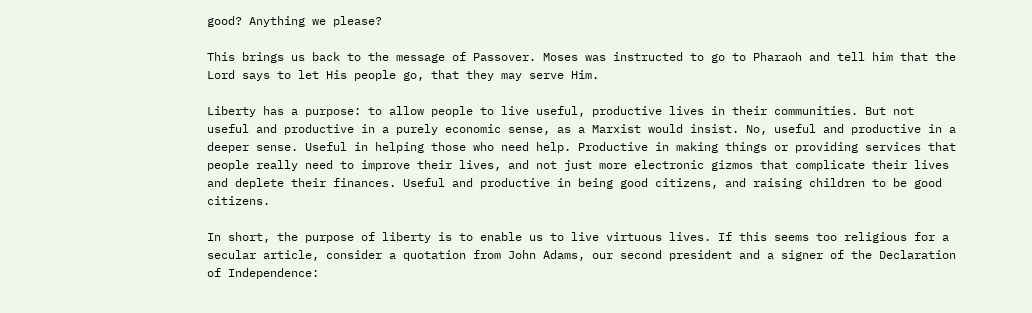good? Anything we please?

This brings us back to the message of Passover. Moses was instructed to go to Pharaoh and tell him that the Lord says to let His people go, that they may serve Him.

Liberty has a purpose: to allow people to live useful, productive lives in their communities. But not useful and productive in a purely economic sense, as a Marxist would insist. No, useful and productive in a deeper sense. Useful in helping those who need help. Productive in making things or providing services that people really need to improve their lives, and not just more electronic gizmos that complicate their lives and deplete their finances. Useful and productive in being good citizens, and raising children to be good citizens.

In short, the purpose of liberty is to enable us to live virtuous lives. If this seems too religious for a secular article, consider a quotation from John Adams, our second president and a signer of the Declaration of Independence: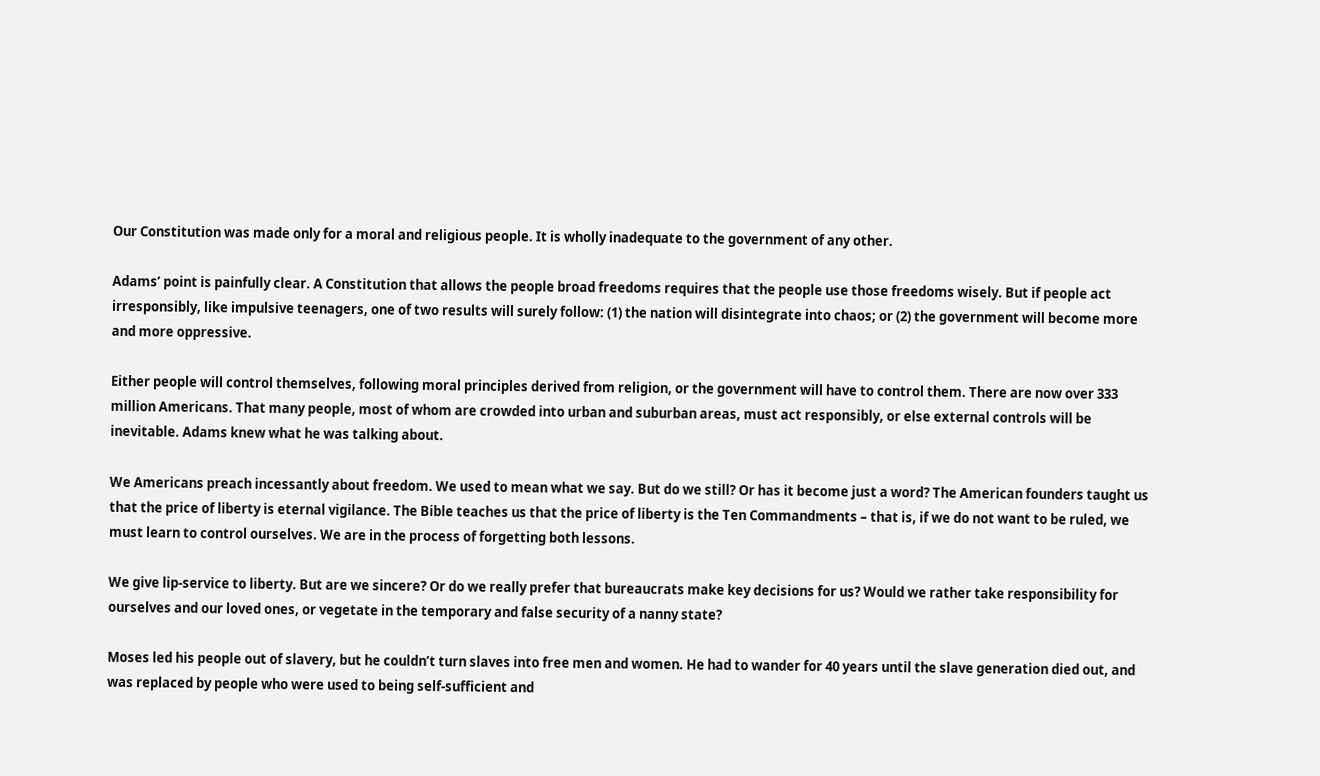Our Constitution was made only for a moral and religious people. It is wholly inadequate to the government of any other.

Adams’ point is painfully clear. A Constitution that allows the people broad freedoms requires that the people use those freedoms wisely. But if people act irresponsibly, like impulsive teenagers, one of two results will surely follow: (1) the nation will disintegrate into chaos; or (2) the government will become more and more oppressive.

Either people will control themselves, following moral principles derived from religion, or the government will have to control them. There are now over 333 million Americans. That many people, most of whom are crowded into urban and suburban areas, must act responsibly, or else external controls will be inevitable. Adams knew what he was talking about.

We Americans preach incessantly about freedom. We used to mean what we say. But do we still? Or has it become just a word? The American founders taught us that the price of liberty is eternal vigilance. The Bible teaches us that the price of liberty is the Ten Commandments – that is, if we do not want to be ruled, we must learn to control ourselves. We are in the process of forgetting both lessons.

We give lip-service to liberty. But are we sincere? Or do we really prefer that bureaucrats make key decisions for us? Would we rather take responsibility for ourselves and our loved ones, or vegetate in the temporary and false security of a nanny state?

Moses led his people out of slavery, but he couldn’t turn slaves into free men and women. He had to wander for 40 years until the slave generation died out, and was replaced by people who were used to being self-sufficient and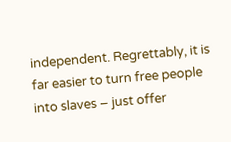independent. Regrettably, it is far easier to turn free people into slaves – just offer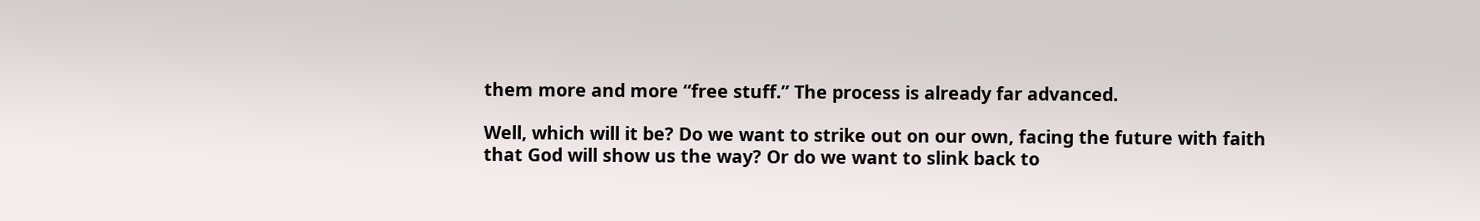them more and more “free stuff.” The process is already far advanced.

Well, which will it be? Do we want to strike out on our own, facing the future with faith that God will show us the way? Or do we want to slink back to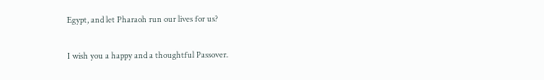Egypt, and let Pharaoh run our lives for us?

I wish you a happy and a thoughtful Passover.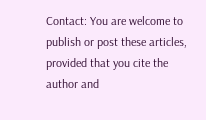Contact: You are welcome to publish or post these articles, provided that you cite the author and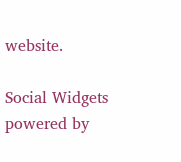website.

Social Widgets powered by